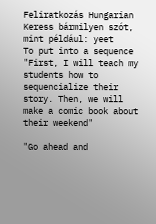Feliratkozás Hungarian
Keress bármilyen szót, mint például: yeet
To put into a sequence
"First, I will teach my students how to sequencialize their story. Then, we will make a comic book about their weekend"

"Go ahead and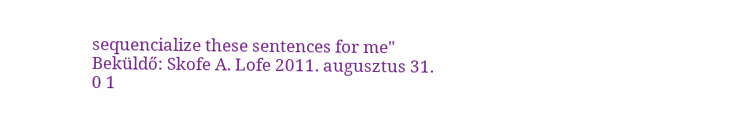sequencialize these sentences for me"
Beküldő: Skofe A. Lofe 2011. augusztus 31.
0 1